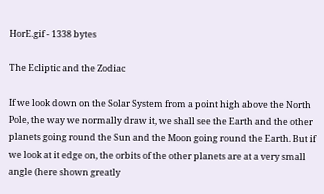HorE.gif - 1338 bytes

The Ecliptic and the Zodiac

If we look down on the Solar System from a point high above the North Pole, the way we normally draw it, we shall see the Earth and the other planets going round the Sun and the Moon going round the Earth. But if we look at it edge on, the orbits of the other planets are at a very small angle (here shown greatly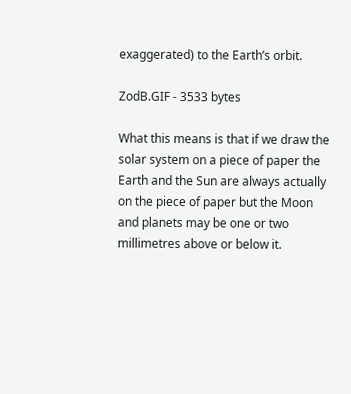exaggerated) to the Earth’s orbit.

ZodB.GIF - 3533 bytes

What this means is that if we draw the solar system on a piece of paper the Earth and the Sun are always actually on the piece of paper but the Moon and planets may be one or two millimetres above or below it.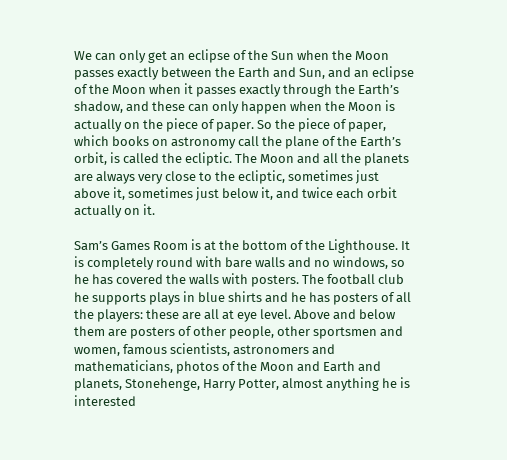We can only get an eclipse of the Sun when the Moon passes exactly between the Earth and Sun, and an eclipse of the Moon when it passes exactly through the Earth’s shadow, and these can only happen when the Moon is actually on the piece of paper. So the piece of paper, which books on astronomy call the plane of the Earth’s orbit, is called the ecliptic. The Moon and all the planets are always very close to the ecliptic, sometimes just above it, sometimes just below it, and twice each orbit actually on it.

Sam’s Games Room is at the bottom of the Lighthouse. It is completely round with bare walls and no windows, so he has covered the walls with posters. The football club he supports plays in blue shirts and he has posters of all the players: these are all at eye level. Above and below them are posters of other people, other sportsmen and women, famous scientists, astronomers and mathematicians, photos of the Moon and Earth and planets, Stonehenge, Harry Potter, almost anything he is interested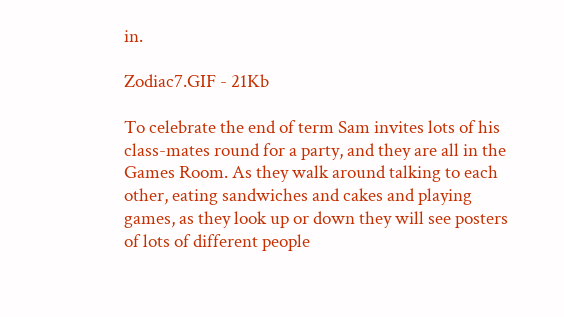in.

Zodiac7.GIF - 21Kb

To celebrate the end of term Sam invites lots of his class-mates round for a party, and they are all in the Games Room. As they walk around talking to each other, eating sandwiches and cakes and playing games, as they look up or down they will see posters of lots of different people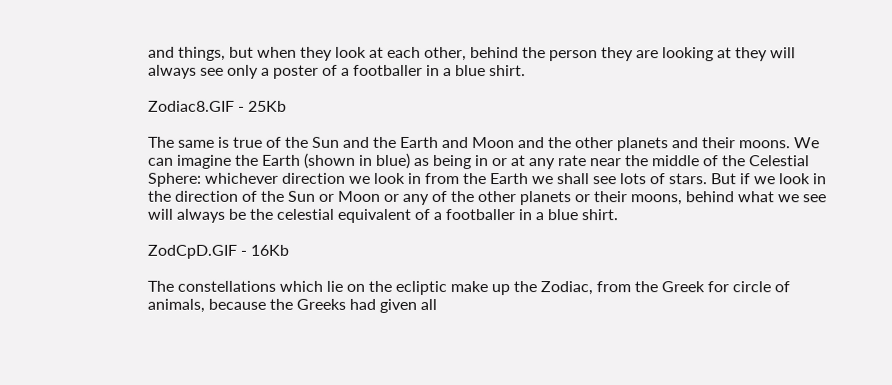and things, but when they look at each other, behind the person they are looking at they will always see only a poster of a footballer in a blue shirt.

Zodiac8.GIF - 25Kb

The same is true of the Sun and the Earth and Moon and the other planets and their moons. We can imagine the Earth (shown in blue) as being in or at any rate near the middle of the Celestial Sphere: whichever direction we look in from the Earth we shall see lots of stars. But if we look in the direction of the Sun or Moon or any of the other planets or their moons, behind what we see will always be the celestial equivalent of a footballer in a blue shirt.

ZodCpD.GIF - 16Kb

The constellations which lie on the ecliptic make up the Zodiac, from the Greek for circle of animals, because the Greeks had given all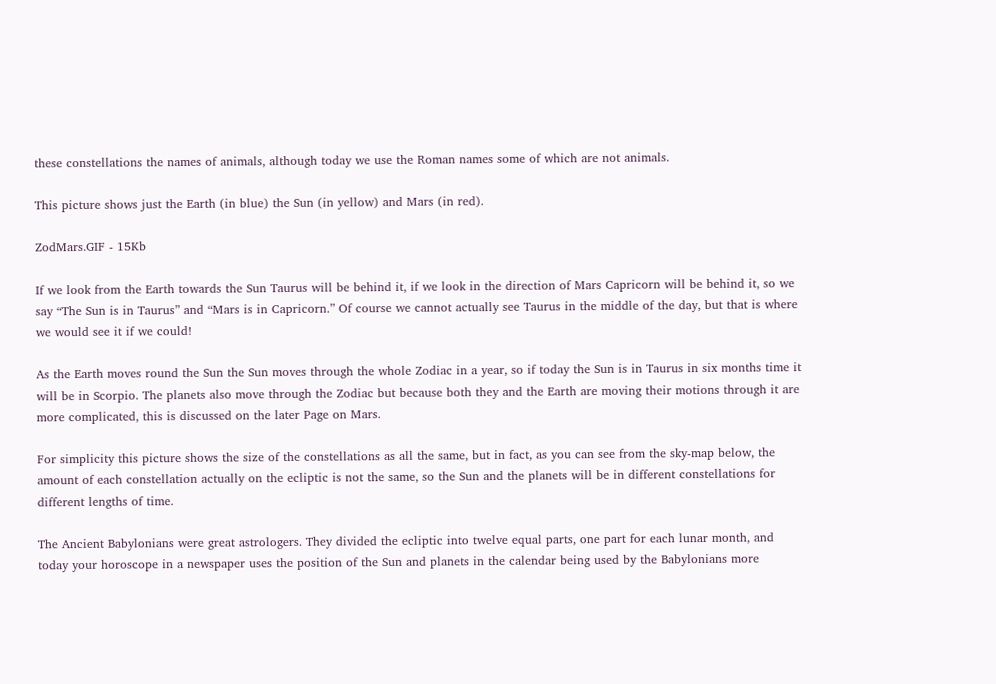these constellations the names of animals, although today we use the Roman names some of which are not animals.

This picture shows just the Earth (in blue) the Sun (in yellow) and Mars (in red).

ZodMars.GIF - 15Kb

If we look from the Earth towards the Sun Taurus will be behind it, if we look in the direction of Mars Capricorn will be behind it, so we say “The Sun is in Taurus” and “Mars is in Capricorn.” Of course we cannot actually see Taurus in the middle of the day, but that is where we would see it if we could!

As the Earth moves round the Sun the Sun moves through the whole Zodiac in a year, so if today the Sun is in Taurus in six months time it will be in Scorpio. The planets also move through the Zodiac but because both they and the Earth are moving their motions through it are more complicated, this is discussed on the later Page on Mars.

For simplicity this picture shows the size of the constellations as all the same, but in fact, as you can see from the sky-map below, the amount of each constellation actually on the ecliptic is not the same, so the Sun and the planets will be in different constellations for different lengths of time.

The Ancient Babylonians were great astrologers. They divided the ecliptic into twelve equal parts, one part for each lunar month, and today your horoscope in a newspaper uses the position of the Sun and planets in the calendar being used by the Babylonians more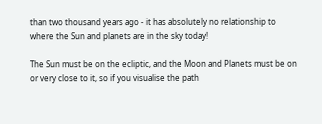than two thousand years ago - it has absolutely no relationship to where the Sun and planets are in the sky today!

The Sun must be on the ecliptic, and the Moon and Planets must be on or very close to it, so if you visualise the path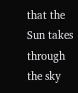that the Sun takes through the sky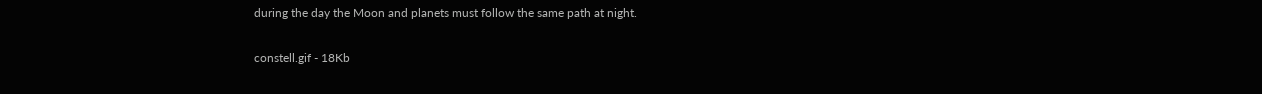during the day the Moon and planets must follow the same path at night.

constell.gif - 18Kb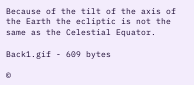Because of the tilt of the axis of the Earth the ecliptic is not the same as the Celestial Equator.

Back1.gif - 609 bytes

©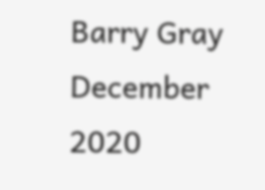Barry Gray December 2020